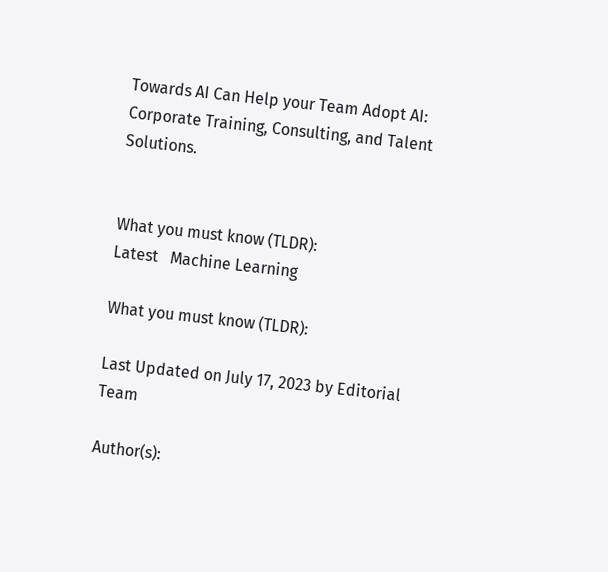Towards AI Can Help your Team Adopt AI: Corporate Training, Consulting, and Talent Solutions.


What you must know (TLDR):
Latest   Machine Learning

What you must know (TLDR):

Last Updated on July 17, 2023 by Editorial Team

Author(s):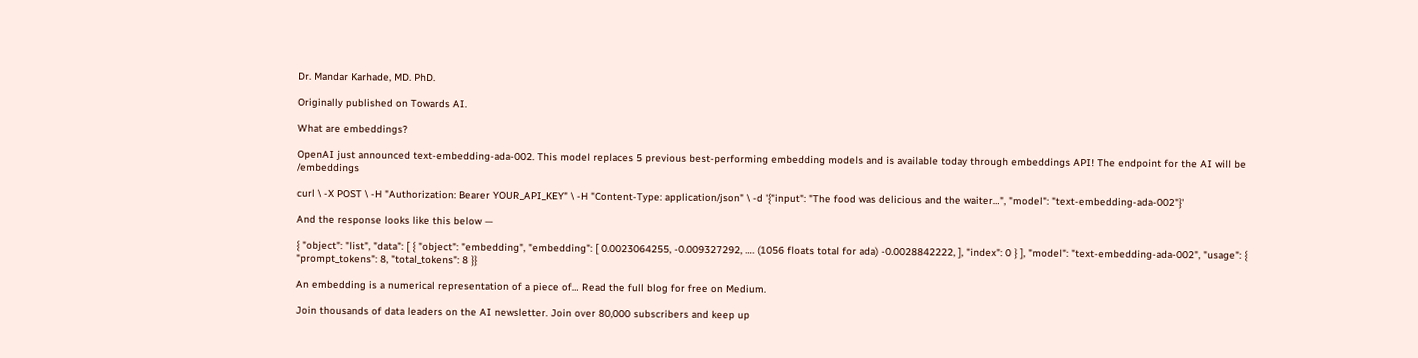Dr. Mandar Karhade, MD. PhD.

Originally published on Towards AI.

What are embeddings?

OpenAI just announced text-embedding-ada-002. This model replaces 5 previous best-performing embedding models and is available today through embeddings API! The endpoint for the AI will be /embeddings

curl \ -X POST \ -H "Authorization: Bearer YOUR_API_KEY" \ -H "Content-Type: application/json" \ -d '{"input": "The food was delicious and the waiter…", "model": "text-embedding-ada-002"}'

And the response looks like this below —

{ "object": "list", "data": [ { "object": "embedding", "embedding": [ 0.0023064255, -0.009327292, …. (1056 floats total for ada) -0.0028842222, ], "index": 0 } ], "model": "text-embedding-ada-002", "usage": { "prompt_tokens": 8, "total_tokens": 8 }}

An embedding is a numerical representation of a piece of… Read the full blog for free on Medium.

Join thousands of data leaders on the AI newsletter. Join over 80,000 subscribers and keep up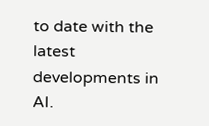to date with the latest developments in AI.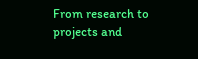From research to projects and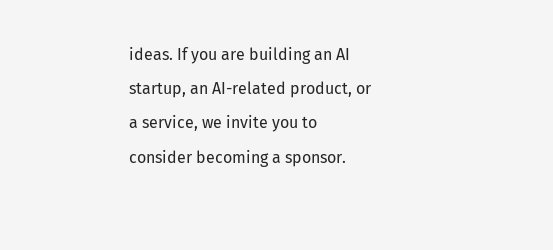ideas. If you are building an AI startup, an AI-related product, or a service, we invite you to consider becoming a sponsor.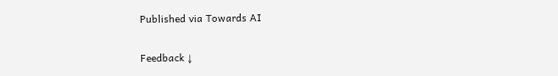Published via Towards AI

Feedback ↓